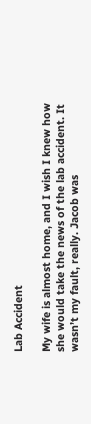Lab Accident

My wife is almost home, and I wish I knew how she would take the news of the lab accident. It wasn’t my fault, really. Jacob was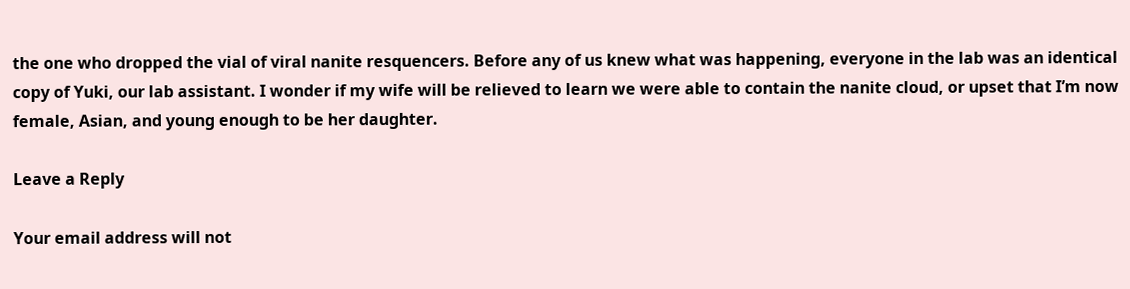the one who dropped the vial of viral nanite resquencers. Before any of us knew what was happening, everyone in the lab was an identical copy of Yuki, our lab assistant. I wonder if my wife will be relieved to learn we were able to contain the nanite cloud, or upset that I’m now female, Asian, and young enough to be her daughter.

Leave a Reply

Your email address will not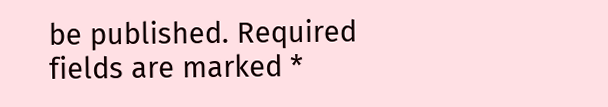be published. Required fields are marked *